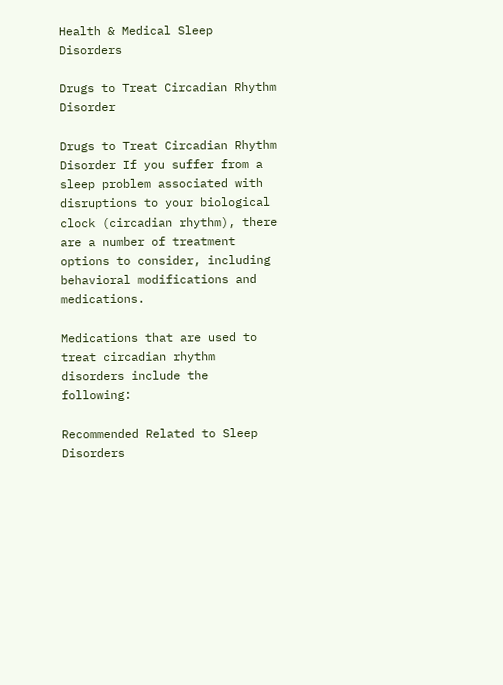Health & Medical Sleep Disorders

Drugs to Treat Circadian Rhythm Disorder

Drugs to Treat Circadian Rhythm Disorder If you suffer from a sleep problem associated with disruptions to your biological clock (circadian rhythm), there are a number of treatment options to consider, including behavioral modifications and medications.

Medications that are used to treat circadian rhythm disorders include the following:

Recommended Related to Sleep Disorders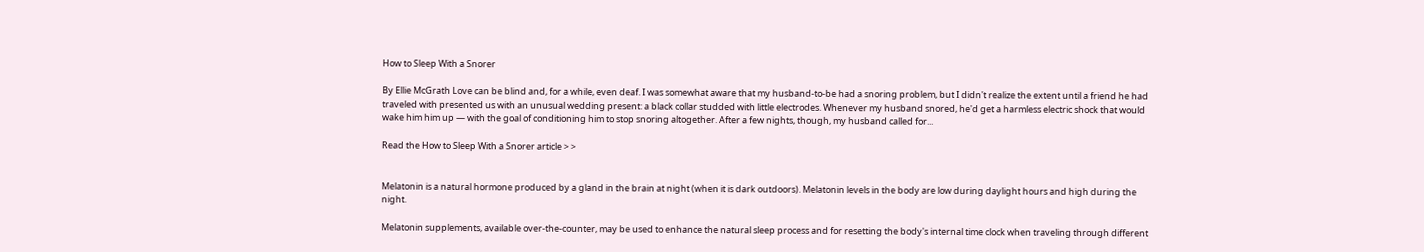How to Sleep With a Snorer

By Ellie McGrath Love can be blind and, for a while, even deaf. I was somewhat aware that my husband-to-be had a snoring problem, but I didn't realize the extent until a friend he had traveled with presented us with an unusual wedding present: a black collar studded with little electrodes. Whenever my husband snored, he'd get a harmless electric shock that would wake him him up — with the goal of conditioning him to stop snoring altogether. After a few nights, though, my husband called for...

Read the How to Sleep With a Snorer article > >


Melatonin is a natural hormone produced by a gland in the brain at night (when it is dark outdoors). Melatonin levels in the body are low during daylight hours and high during the night.

Melatonin supplements, available over-the-counter, may be used to enhance the natural sleep process and for resetting the body's internal time clock when traveling through different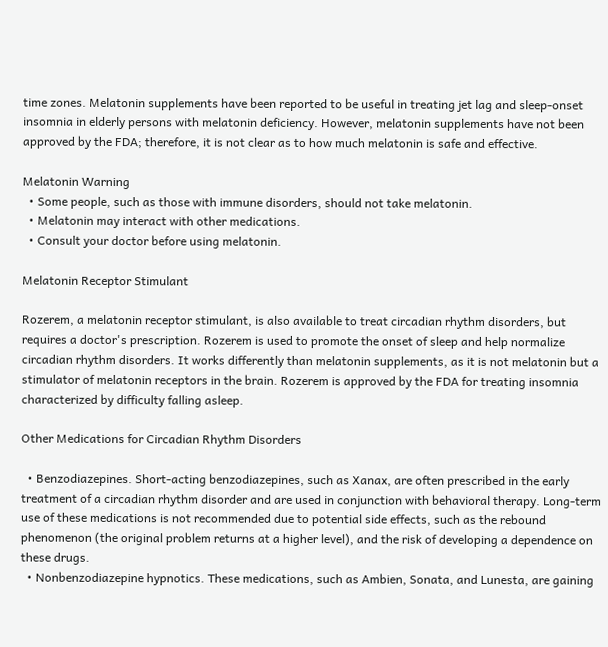time zones. Melatonin supplements have been reported to be useful in treating jet lag and sleep-onset insomnia in elderly persons with melatonin deficiency. However, melatonin supplements have not been approved by the FDA; therefore, it is not clear as to how much melatonin is safe and effective.

Melatonin Warning
  • Some people, such as those with immune disorders, should not take melatonin.
  • Melatonin may interact with other medications.
  • Consult your doctor before using melatonin.

Melatonin Receptor Stimulant

Rozerem, a melatonin receptor stimulant, is also available to treat circadian rhythm disorders, but requires a doctor's prescription. Rozerem is used to promote the onset of sleep and help normalize circadian rhythm disorders. It works differently than melatonin supplements, as it is not melatonin but a stimulator of melatonin receptors in the brain. Rozerem is approved by the FDA for treating insomnia characterized by difficulty falling asleep.

Other Medications for Circadian Rhythm Disorders

  • Benzodiazepines. Short-acting benzodiazepines, such as Xanax, are often prescribed in the early treatment of a circadian rhythm disorder and are used in conjunction with behavioral therapy. Long-term use of these medications is not recommended due to potential side effects, such as the rebound phenomenon (the original problem returns at a higher level), and the risk of developing a dependence on these drugs.
  • Nonbenzodiazepine hypnotics. These medications, such as Ambien, Sonata, and Lunesta, are gaining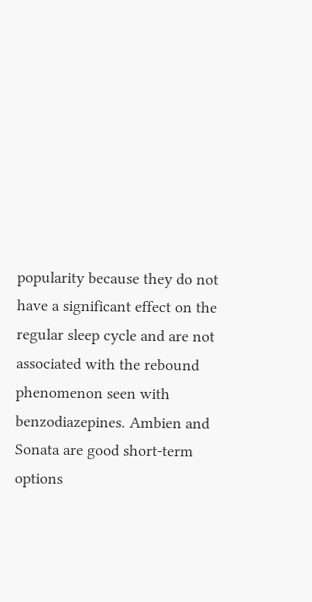popularity because they do not have a significant effect on the regular sleep cycle and are not associated with the rebound phenomenon seen with benzodiazepines. Ambien and Sonata are good short-term options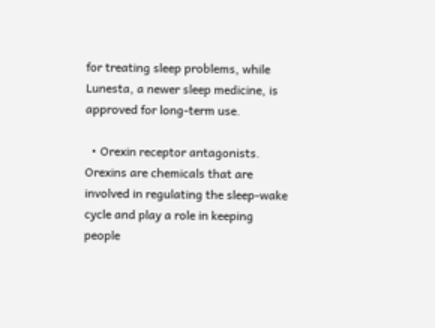for treating sleep problems, while Lunesta, a newer sleep medicine, is approved for long-term use.

  • Orexin receptor antagonists. Orexins are chemicals that are involved in regulating the sleep-wake cycle and play a role in keeping people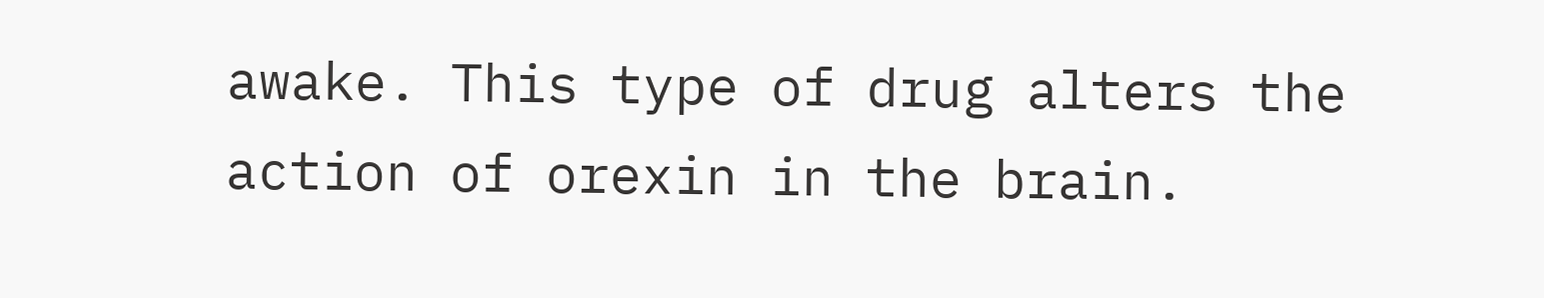awake. This type of drug alters the action of orexin in the brain.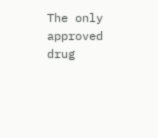The only approved drug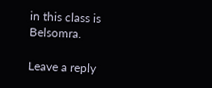in this class is Belsomra.

Leave a reply